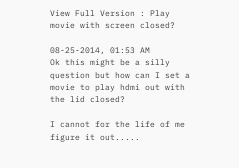View Full Version : Play movie with screen closed?

08-25-2014, 01:53 AM
Ok this might be a silly question but how can I set a movie to play hdmi out with the lid closed?

I cannot for the life of me figure it out.....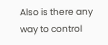Also is there any way to control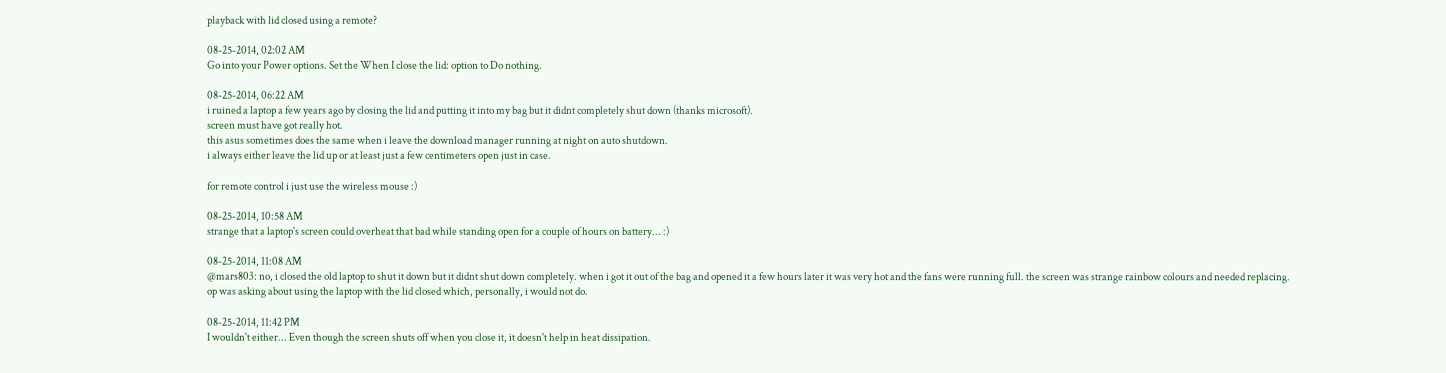playback with lid closed using a remote?

08-25-2014, 02:02 AM
Go into your Power options. Set the When I close the lid: option to Do nothing.

08-25-2014, 06:22 AM
i ruined a laptop a few years ago by closing the lid and putting it into my bag but it didnt completely shut down (thanks microsoft).
screen must have got really hot.
this asus sometimes does the same when i leave the download manager running at night on auto shutdown.
i always either leave the lid up or at least just a few centimeters open just in case.

for remote control i just use the wireless mouse :)

08-25-2014, 10:58 AM
strange that a laptop's screen could overheat that bad while standing open for a couple of hours on battery... :)

08-25-2014, 11:08 AM
@mars803: no, i closed the old laptop to shut it down but it didnt shut down completely. when i got it out of the bag and opened it a few hours later it was very hot and the fans were running full. the screen was strange rainbow colours and needed replacing.
op was asking about using the laptop with the lid closed which, personally, i would not do.

08-25-2014, 11:42 PM
I wouldn't either... Even though the screen shuts off when you close it, it doesn't help in heat dissipation.